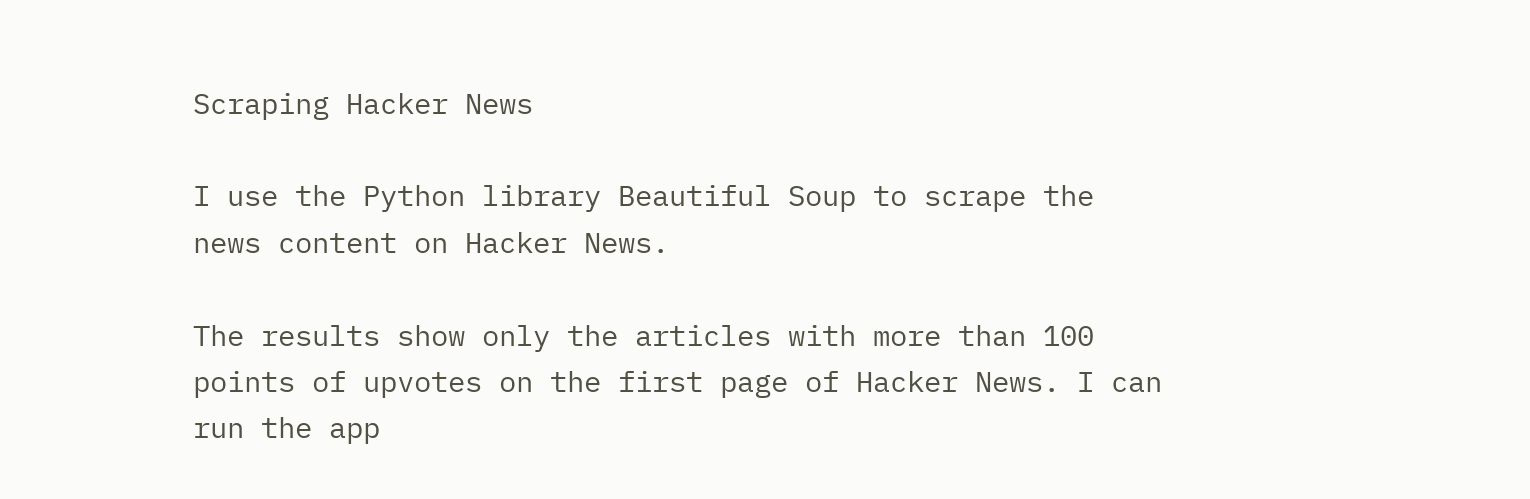Scraping Hacker News

I use the Python library Beautiful Soup to scrape the news content on Hacker News.

The results show only the articles with more than 100 points of upvotes on the first page of Hacker News. I can run the app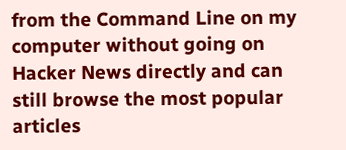from the Command Line on my computer without going on Hacker News directly and can still browse the most popular articles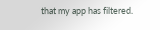that my app has filtered.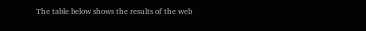The table below shows the results of the web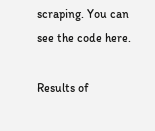scraping. You can see the code here.

Results of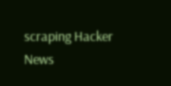scraping Hacker News